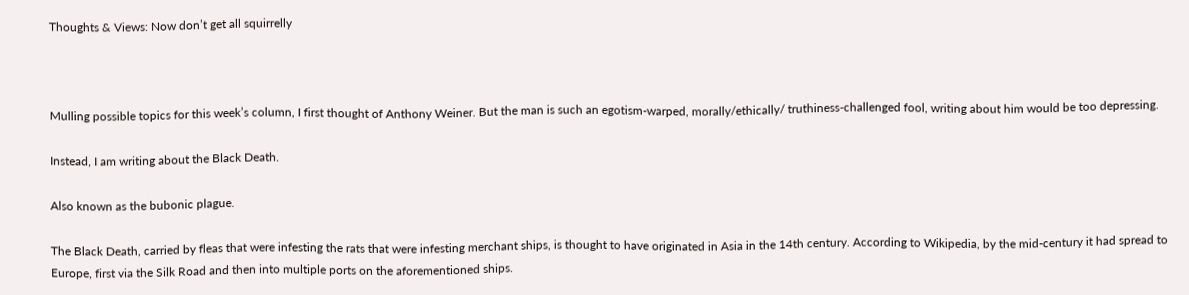Thoughts & Views: Now don’t get all squirrelly



Mulling possible topics for this week’s column, I first thought of Anthony Weiner. But the man is such an egotism-warped, morally/ethically/ truthiness-challenged fool, writing about him would be too depressing.

Instead, I am writing about the Black Death.

Also known as the bubonic plague.

The Black Death, carried by fleas that were infesting the rats that were infesting merchant ships, is thought to have originated in Asia in the 14th century. According to Wikipedia, by the mid-century it had spread to Europe, first via the Silk Road and then into multiple ports on the aforementioned ships.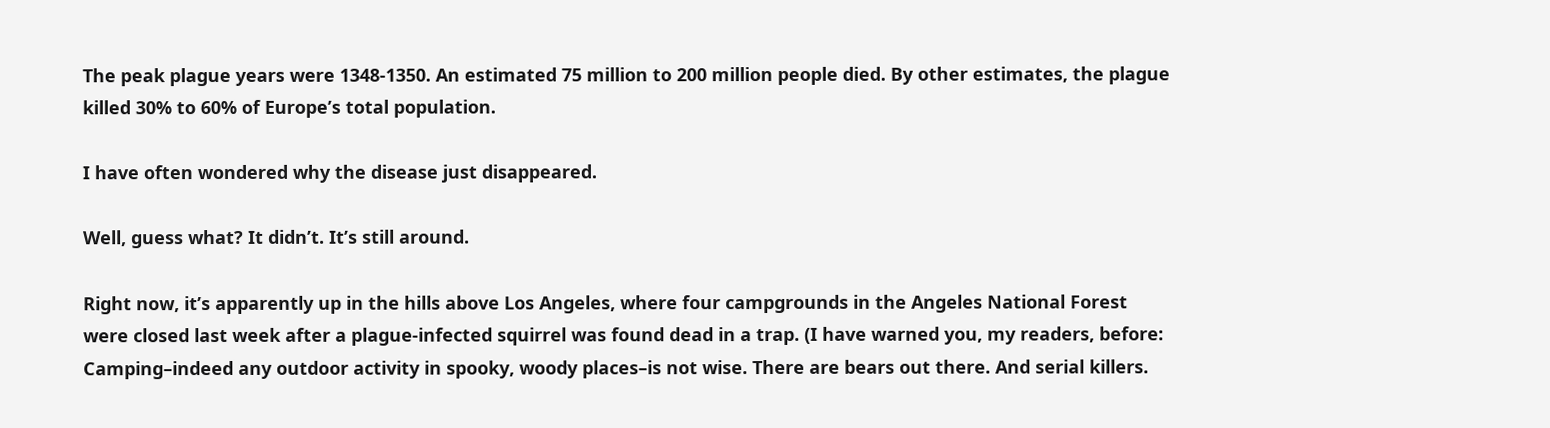The peak plague years were 1348-1350. An estimated 75 million to 200 million people died. By other estimates, the plague killed 30% to 60% of Europe’s total population.

I have often wondered why the disease just disappeared.

Well, guess what? It didn’t. It’s still around.

Right now, it’s apparently up in the hills above Los Angeles, where four campgrounds in the Angeles National Forest were closed last week after a plague-infected squirrel was found dead in a trap. (I have warned you, my readers, before: Camping–indeed any outdoor activity in spooky, woody places–is not wise. There are bears out there. And serial killers.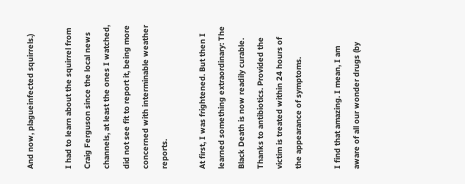And now, plagueinfected squirrels.)

I had to learn about the squirrel from Craig Ferguson since the local news channels, at least the ones I watched, did not see fit to report it, being more concerned with interminable weather reports.

At first, I was frightened. But then I learned something extraordinary: The Black Death is now readily curable. Thanks to antibiotics. Provided the victim is treated within 24 hours of the appearance of symptoms.

I find that amazing. I mean, I am aware of all our wonder drugs (by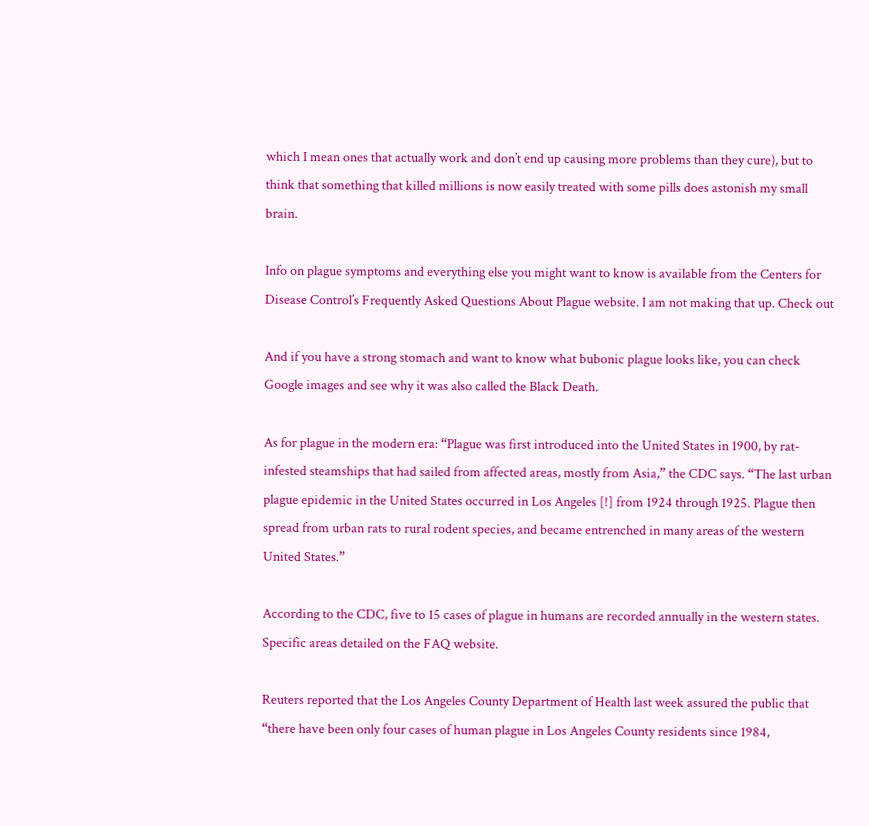which I mean ones that actually work and don’t end up causing more problems than they cure), but to think that something that killed millions is now easily treated with some pills does astonish my small brain.

Info on plague symptoms and everything else you might want to know is available from the Centers for Disease Control’s Frequently Asked Questions About Plague website. I am not making that up. Check out

And if you have a strong stomach and want to know what bubonic plague looks like, you can check Google images and see why it was also called the Black Death.

As for plague in the modern era: “Plague was first introduced into the United States in 1900, by rat-infested steamships that had sailed from affected areas, mostly from Asia,” the CDC says. “The last urban plague epidemic in the United States occurred in Los Angeles [!] from 1924 through 1925. Plague then spread from urban rats to rural rodent species, and became entrenched in many areas of the western United States.”

According to the CDC, five to 15 cases of plague in humans are recorded annually in the western states. Specific areas detailed on the FAQ website.

Reuters reported that the Los Angeles County Department of Health last week assured the public that “there have been only four cases of human plague in Los Angeles County residents since 1984,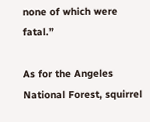none of which were fatal.”

As for the Angeles National Forest, squirrel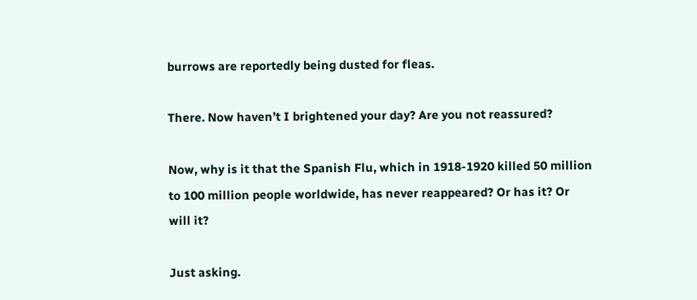burrows are reportedly being dusted for fleas.

There. Now haven’t I brightened your day? Are you not reassured?

Now, why is it that the Spanish Flu, which in 1918-1920 killed 50 million to 100 million people worldwide, has never reappeared? Or has it? Or will it?

Just asking.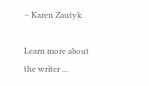– Karen Zautyk

Learn more about the writer ...